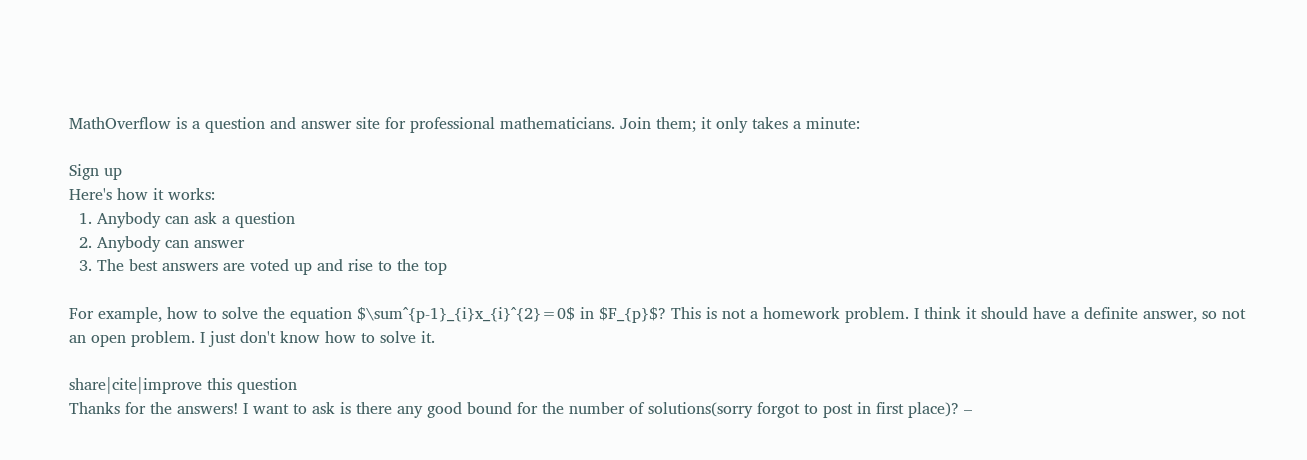MathOverflow is a question and answer site for professional mathematicians. Join them; it only takes a minute:

Sign up
Here's how it works:
  1. Anybody can ask a question
  2. Anybody can answer
  3. The best answers are voted up and rise to the top

For example, how to solve the equation $\sum^{p-1}_{i}x_{i}^{2}=0$ in $F_{p}$? This is not a homework problem. I think it should have a definite answer, so not an open problem. I just don't know how to solve it.

share|cite|improve this question
Thanks for the answers! I want to ask is there any good bound for the number of solutions(sorry forgot to post in first place)? –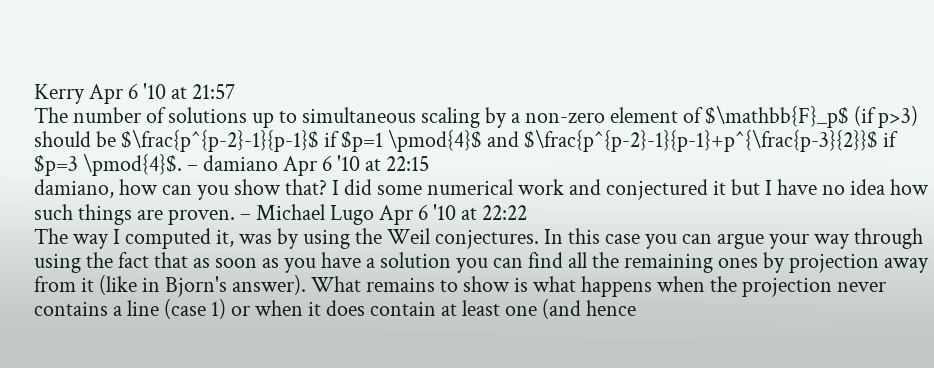Kerry Apr 6 '10 at 21:57
The number of solutions up to simultaneous scaling by a non-zero element of $\mathbb{F}_p$ (if p>3) should be $\frac{p^{p-2}-1}{p-1}$ if $p=1 \pmod{4}$ and $\frac{p^{p-2}-1}{p-1}+p^{\frac{p-3}{2}}$ if $p=3 \pmod{4}$. – damiano Apr 6 '10 at 22:15
damiano, how can you show that? I did some numerical work and conjectured it but I have no idea how such things are proven. – Michael Lugo Apr 6 '10 at 22:22
The way I computed it, was by using the Weil conjectures. In this case you can argue your way through using the fact that as soon as you have a solution you can find all the remaining ones by projection away from it (like in Bjorn's answer). What remains to show is what happens when the projection never contains a line (case 1) or when it does contain at least one (and hence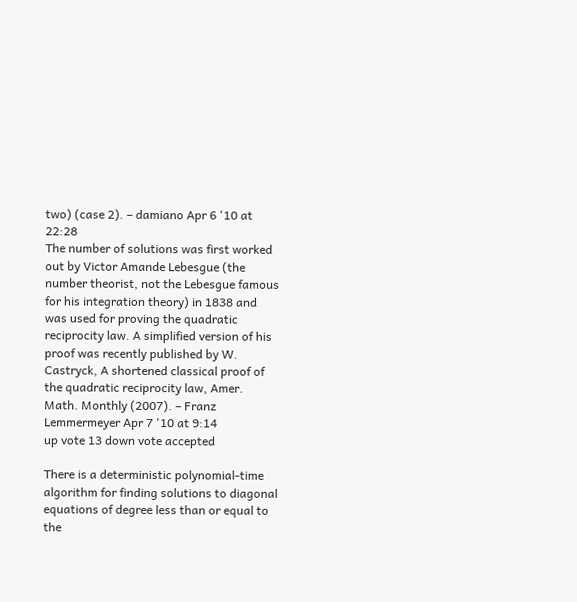two) (case 2). – damiano Apr 6 '10 at 22:28
The number of solutions was first worked out by Victor Amande Lebesgue (the number theorist, not the Lebesgue famous for his integration theory) in 1838 and was used for proving the quadratic reciprocity law. A simplified version of his proof was recently published by W. Castryck, A shortened classical proof of the quadratic reciprocity law, Amer. Math. Monthly (2007). – Franz Lemmermeyer Apr 7 '10 at 9:14
up vote 13 down vote accepted

There is a deterministic polynomial-time algorithm for finding solutions to diagonal equations of degree less than or equal to the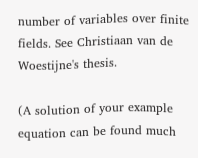number of variables over finite fields. See Christiaan van de Woestijne's thesis.

(A solution of your example equation can be found much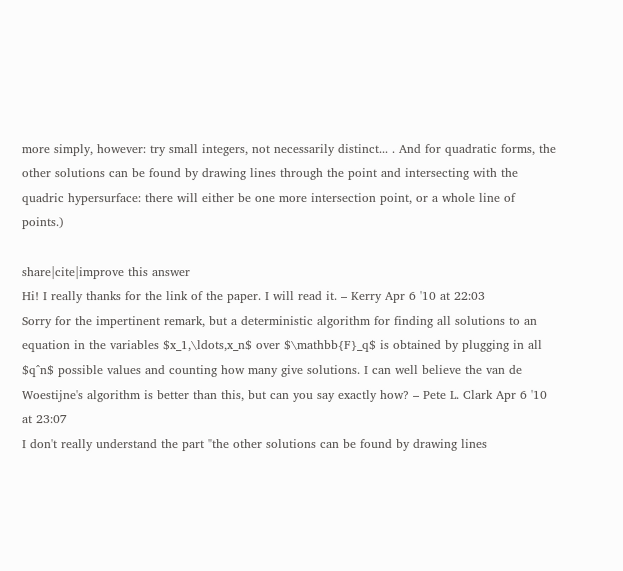more simply, however: try small integers, not necessarily distinct... . And for quadratic forms, the other solutions can be found by drawing lines through the point and intersecting with the quadric hypersurface: there will either be one more intersection point, or a whole line of points.)

share|cite|improve this answer
Hi! I really thanks for the link of the paper. I will read it. – Kerry Apr 6 '10 at 22:03
Sorry for the impertinent remark, but a deterministic algorithm for finding all solutions to an equation in the variables $x_1,\ldots,x_n$ over $\mathbb{F}_q$ is obtained by plugging in all $q^n$ possible values and counting how many give solutions. I can well believe the van de Woestijne's algorithm is better than this, but can you say exactly how? – Pete L. Clark Apr 6 '10 at 23:07
I don't really understand the part "the other solutions can be found by drawing lines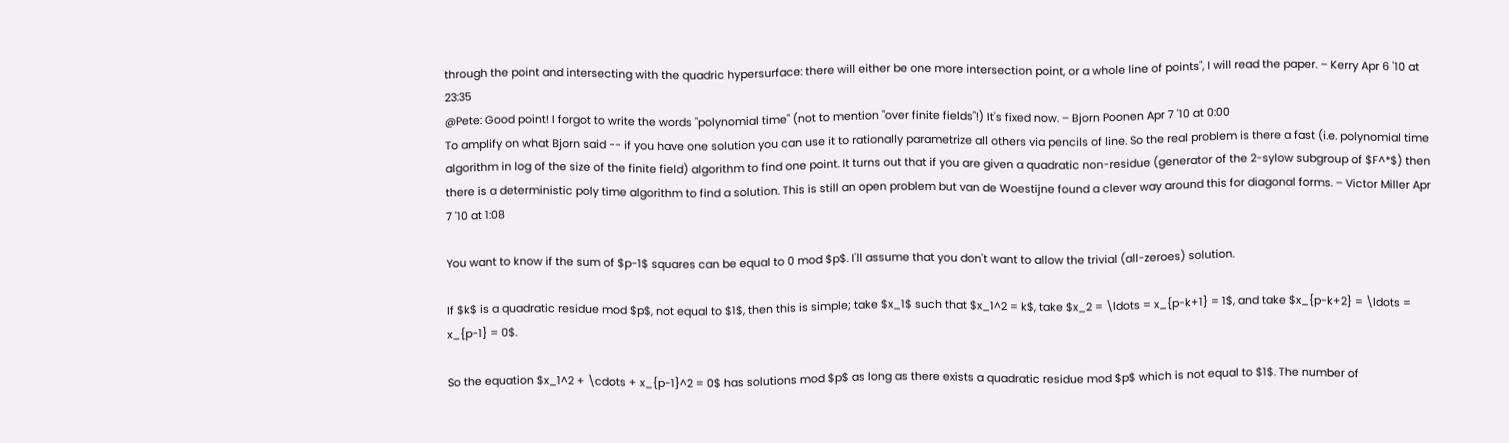through the point and intersecting with the quadric hypersurface: there will either be one more intersection point, or a whole line of points", I will read the paper. – Kerry Apr 6 '10 at 23:35
@Pete: Good point! I forgot to write the words "polynomial time" (not to mention "over finite fields"!) It's fixed now. – Bjorn Poonen Apr 7 '10 at 0:00
To amplify on what Bjorn said -- if you have one solution you can use it to rationally parametrize all others via pencils of line. So the real problem is there a fast (i.e. polynomial time algorithm in log of the size of the finite field) algorithm to find one point. It turns out that if you are given a quadratic non-residue (generator of the 2-sylow subgroup of $F^*$) then there is a deterministic poly time algorithm to find a solution. This is still an open problem but van de Woestijne found a clever way around this for diagonal forms. – Victor Miller Apr 7 '10 at 1:08

You want to know if the sum of $p-1$ squares can be equal to 0 mod $p$. I'll assume that you don't want to allow the trivial (all-zeroes) solution.

If $k$ is a quadratic residue mod $p$, not equal to $1$, then this is simple; take $x_1$ such that $x_1^2 = k$, take $x_2 = \ldots = x_{p-k+1} = 1$, and take $x_{p-k+2} = \ldots = x_{p-1} = 0$.

So the equation $x_1^2 + \cdots + x_{p-1}^2 = 0$ has solutions mod $p$ as long as there exists a quadratic residue mod $p$ which is not equal to $1$. The number of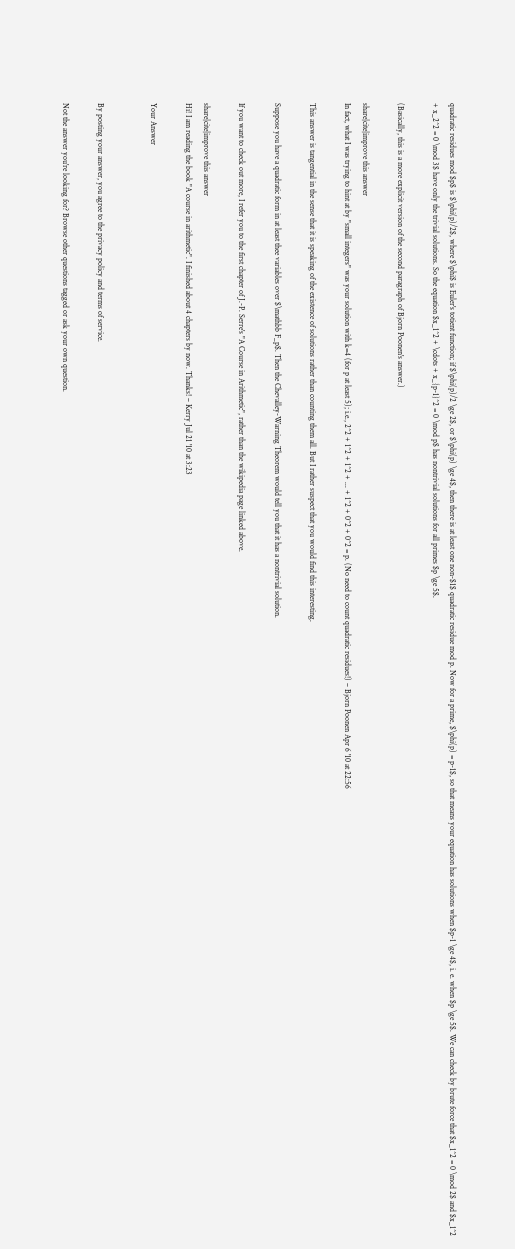quadratic residues mod $p$ is $\phi(p)/2$, where $\phi$ is Euler's totient function; if $\phi(p)/2 \ge 2$, or $\phi(p) \ge 4$, then there is at least one non-$1$ quadratic residue mod p. Now for a prime, $\phi(p) = p-1$, so that means your equation has solutions when $p-1 \ge 4$, i. e. when $p \ge 5$. We can check by brute force that $x_1^2 = 0 \mod 2$ and $x_1^2 + x_2^2 = 0 \mod 3$ have only the trivial solutions. So the equation $x_1^2 + \cdots + x_{p-1}^2 = 0 \mod p$ has nontrivial solutions for all primes $p \ge 5$.

(Basically, this is a more explicit version of the second paragraph of Bjorn Poonen's answer.)

share|cite|improve this answer
In fact, what I was trying to hint at by "small integers" was your solution with k=4 (for p at least 5); i.e., 2^2 + 1^2 + 1^2 + ... + 1^2 + 0^2 + 0^2 = p. (No need to count quadratic residues!) – Bjorn Poonen Apr 6 '10 at 22:56

This answer is tangential in the sense that it is speaking of the existence of solutions rather than counting them all. But I rather suspect that you would find this interesting.

Suppose you have a quadratic form in at least thee variables over $\mathbb F_p$. Then the Chevalley-Warning Theorem would tell you that it has a nontrivial solution.

If you want to check out more, I refer you to the first chapter of J.-P. Serre's "A Course in Arithmetic", rather than the wikipedia page linked above.

share|cite|improve this answer
Hi! I am reading the book "A course in arithmetic". I finished about 4 chapters by now. Thanks! – Kerry Jul 21 '10 at 3:23

Your Answer


By posting your answer, you agree to the privacy policy and terms of service.

Not the answer you're looking for? Browse other questions tagged or ask your own question.